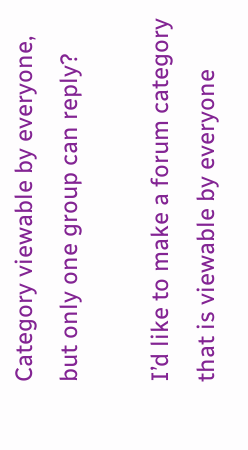Category viewable by everyone, but only one group can reply?

I’d like to make a forum category that is viewable by everyone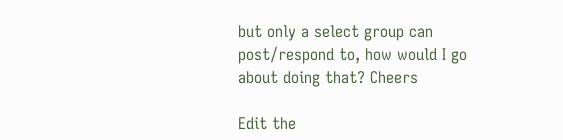but only a select group can post/respond to, how would I go about doing that? Cheers

Edit the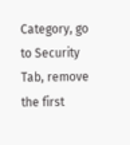Category, go to Security Tab, remove the first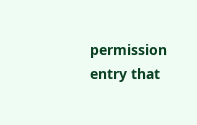permission entry that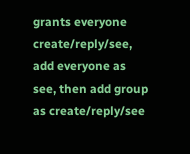grants everyone create/reply/see, add everyone as see, then add group as create/reply/see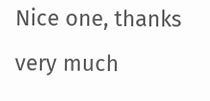Nice one, thanks very much